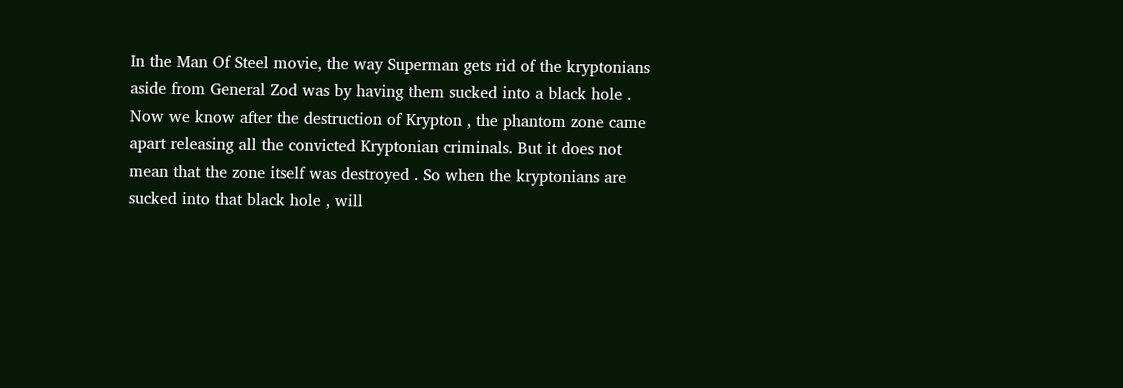In the Man Of Steel movie, the way Superman gets rid of the kryptonians aside from General Zod was by having them sucked into a black hole . Now we know after the destruction of Krypton , the phantom zone came apart releasing all the convicted Kryptonian criminals. But it does not mean that the zone itself was destroyed . So when the kryptonians are sucked into that black hole , will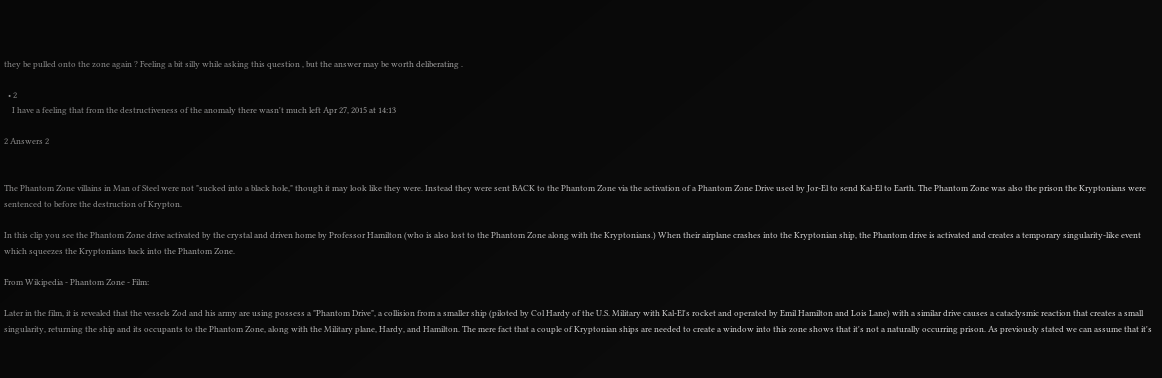they be pulled onto the zone again ? Feeling a bit silly while asking this question , but the answer may be worth deliberating .

  • 2
    I have a feeling that from the destructiveness of the anomaly there wasn't much left Apr 27, 2015 at 14:13

2 Answers 2


The Phantom Zone villains in Man of Steel were not "sucked into a black hole," though it may look like they were. Instead they were sent BACK to the Phantom Zone via the activation of a Phantom Zone Drive used by Jor-El to send Kal-El to Earth. The Phantom Zone was also the prison the Kryptonians were sentenced to before the destruction of Krypton.

In this clip you see the Phantom Zone drive activated by the crystal and driven home by Professor Hamilton (who is also lost to the Phantom Zone along with the Kryptonians.) When their airplane crashes into the Kryptonian ship, the Phantom drive is activated and creates a temporary singularity-like event which squeezes the Kryptonians back into the Phantom Zone.

From Wikipedia - Phantom Zone - Film:

Later in the film, it is revealed that the vessels Zod and his army are using possess a "Phantom Drive", a collision from a smaller ship (piloted by Col Hardy of the U.S. Military with Kal-El's rocket and operated by Emil Hamilton and Lois Lane) with a similar drive causes a cataclysmic reaction that creates a small singularity, returning the ship and its occupants to the Phantom Zone, along with the Military plane, Hardy, and Hamilton. The mere fact that a couple of Kryptonian ships are needed to create a window into this zone shows that it's not a naturally occurring prison. As previously stated we can assume that it's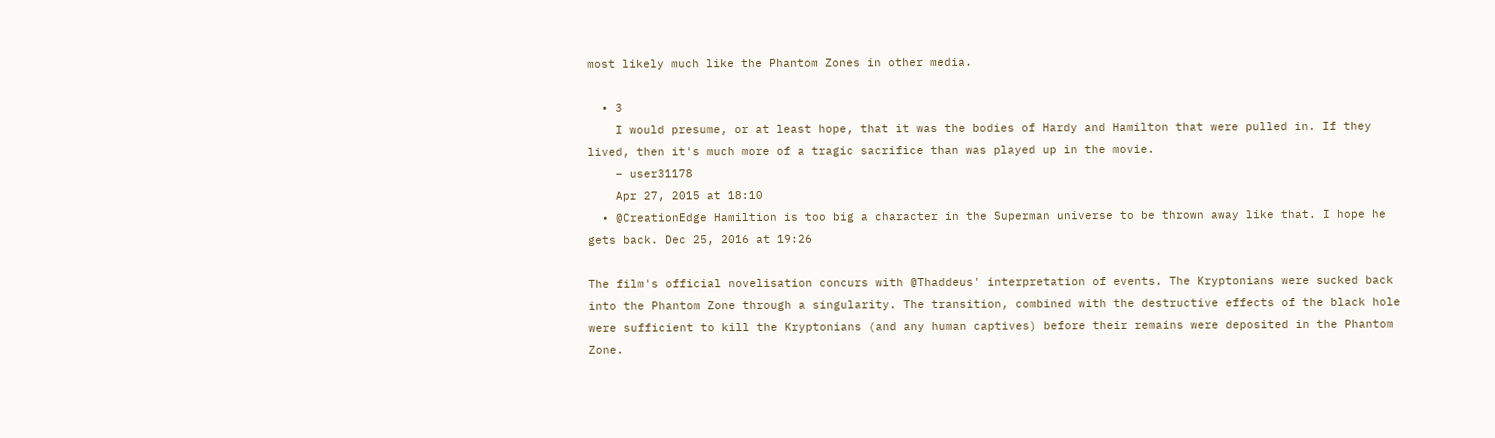most likely much like the Phantom Zones in other media.

  • 3
    I would presume, or at least hope, that it was the bodies of Hardy and Hamilton that were pulled in. If they lived, then it's much more of a tragic sacrifice than was played up in the movie.
    – user31178
    Apr 27, 2015 at 18:10
  • @CreationEdge Hamiltion is too big a character in the Superman universe to be thrown away like that. I hope he gets back. Dec 25, 2016 at 19:26

The film's official novelisation concurs with @Thaddeus' interpretation of events. The Kryptonians were sucked back into the Phantom Zone through a singularity. The transition, combined with the destructive effects of the black hole were sufficient to kill the Kryptonians (and any human captives) before their remains were deposited in the Phantom Zone.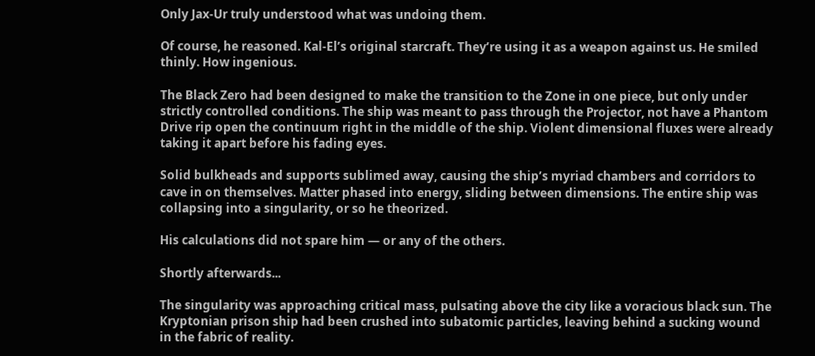Only Jax-Ur truly understood what was undoing them.

Of course, he reasoned. Kal-El’s original starcraft. They’re using it as a weapon against us. He smiled thinly. How ingenious.

The Black Zero had been designed to make the transition to the Zone in one piece, but only under strictly controlled conditions. The ship was meant to pass through the Projector, not have a Phantom Drive rip open the continuum right in the middle of the ship. Violent dimensional fluxes were already taking it apart before his fading eyes.

Solid bulkheads and supports sublimed away, causing the ship’s myriad chambers and corridors to cave in on themselves. Matter phased into energy, sliding between dimensions. The entire ship was collapsing into a singularity, or so he theorized.

His calculations did not spare him — or any of the others.

Shortly afterwards...

The singularity was approaching critical mass, pulsating above the city like a voracious black sun. The Kryptonian prison ship had been crushed into subatomic particles, leaving behind a sucking wound in the fabric of reality.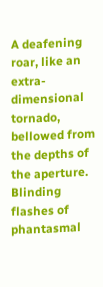A deafening roar, like an extra-dimensional tornado, bellowed from the depths of the aperture. Blinding flashes of phantasmal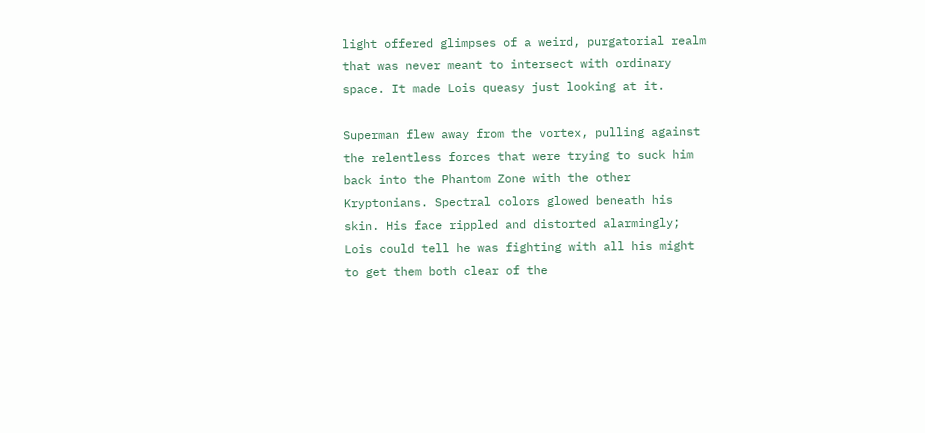light offered glimpses of a weird, purgatorial realm that was never meant to intersect with ordinary space. It made Lois queasy just looking at it.

Superman flew away from the vortex, pulling against the relentless forces that were trying to suck him back into the Phantom Zone with the other Kryptonians. Spectral colors glowed beneath his skin. His face rippled and distorted alarmingly; Lois could tell he was fighting with all his might to get them both clear of the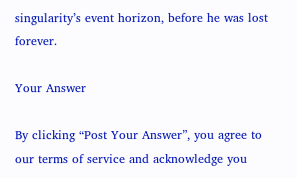singularity’s event horizon, before he was lost forever.

Your Answer

By clicking “Post Your Answer”, you agree to our terms of service and acknowledge you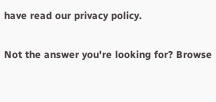have read our privacy policy.

Not the answer you're looking for? Browse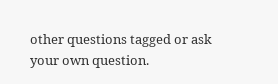other questions tagged or ask your own question.